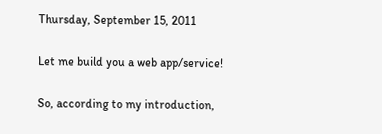Thursday, September 15, 2011

Let me build you a web app/service!

So, according to my introduction,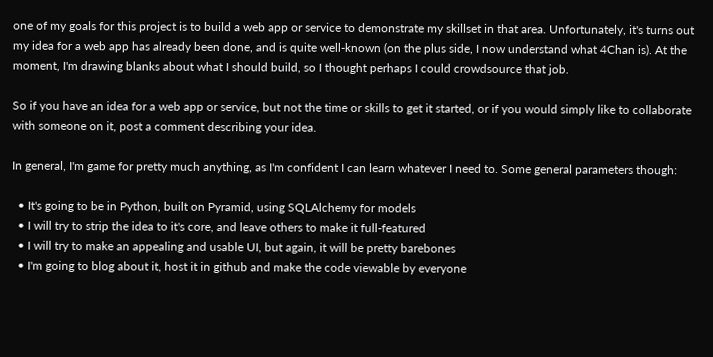one of my goals for this project is to build a web app or service to demonstrate my skillset in that area. Unfortunately, it's turns out my idea for a web app has already been done, and is quite well-known (on the plus side, I now understand what 4Chan is). At the moment, I'm drawing blanks about what I should build, so I thought perhaps I could crowdsource that job.

So if you have an idea for a web app or service, but not the time or skills to get it started, or if you would simply like to collaborate with someone on it, post a comment describing your idea.

In general, I'm game for pretty much anything, as I'm confident I can learn whatever I need to. Some general parameters though:

  • It's going to be in Python, built on Pyramid, using SQLAlchemy for models
  • I will try to strip the idea to it's core, and leave others to make it full-featured
  • I will try to make an appealing and usable UI, but again, it will be pretty barebones
  • I'm going to blog about it, host it in github and make the code viewable by everyone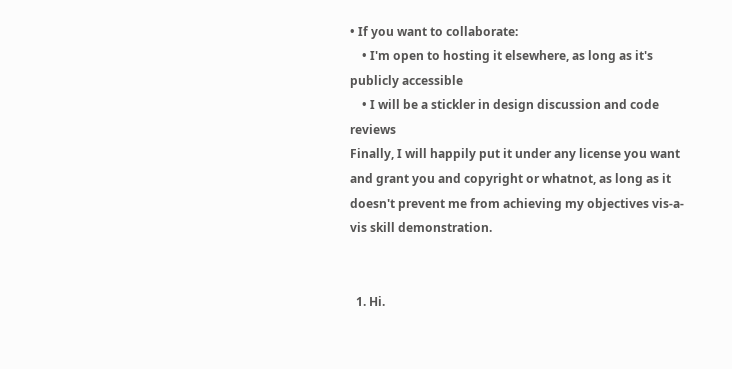• If you want to collaborate:
    • I'm open to hosting it elsewhere, as long as it's publicly accessible
    • I will be a stickler in design discussion and code reviews
Finally, I will happily put it under any license you want and grant you and copyright or whatnot, as long as it doesn't prevent me from achieving my objectives vis-a-vis skill demonstration.


  1. Hi.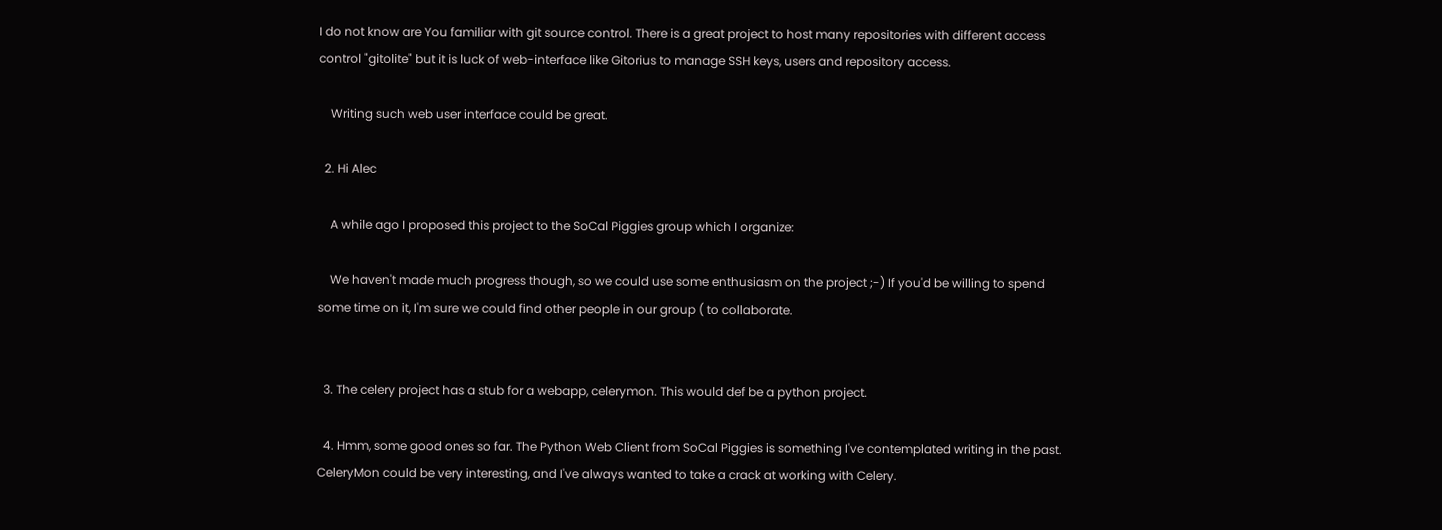I do not know are You familiar with git source control. There is a great project to host many repositories with different access control "gitolite" but it is luck of web-interface like Gitorius to manage SSH keys, users and repository access.

    Writing such web user interface could be great.

  2. Hi Alec

    A while ago I proposed this project to the SoCal Piggies group which I organize:

    We haven't made much progress though, so we could use some enthusiasm on the project ;-) If you'd be willing to spend some time on it, I'm sure we could find other people in our group ( to collaborate.


  3. The celery project has a stub for a webapp, celerymon. This would def be a python project.

  4. Hmm, some good ones so far. The Python Web Client from SoCal Piggies is something I've contemplated writing in the past. CeleryMon could be very interesting, and I've always wanted to take a crack at working with Celery.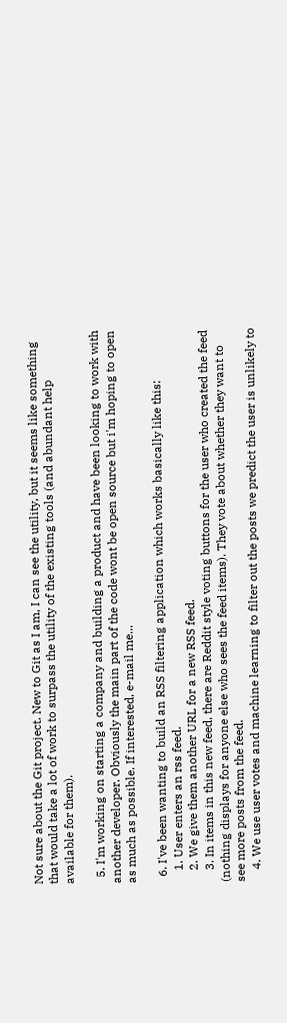Not sure about the Git project. New to Git as I am, I can see the utility, but it seems like something that would take a lot of work to surpass the utility of the existing tools (and abundant help available for them).

  5. I'm working on starting a company and building a product and have been looking to work with another developer. Obviously the main part of the code wont be open source but i'm hoping to open as much as possible. If interested, e-mail me...

  6. I've been wanting to build an RSS filtering application which works basically like this:
    1. User enters an rss feed.
    2. We give them another URL for a new RSS feed.
    3. In items in this new feed, there are Reddit style voting buttons for the user who created the feed (nothing displays for anyone else who sees the feed items). They vote about whether they want to see more posts from the feed.
    4. We use user votes and machine learning to filter out the posts we predict the user is unlikely to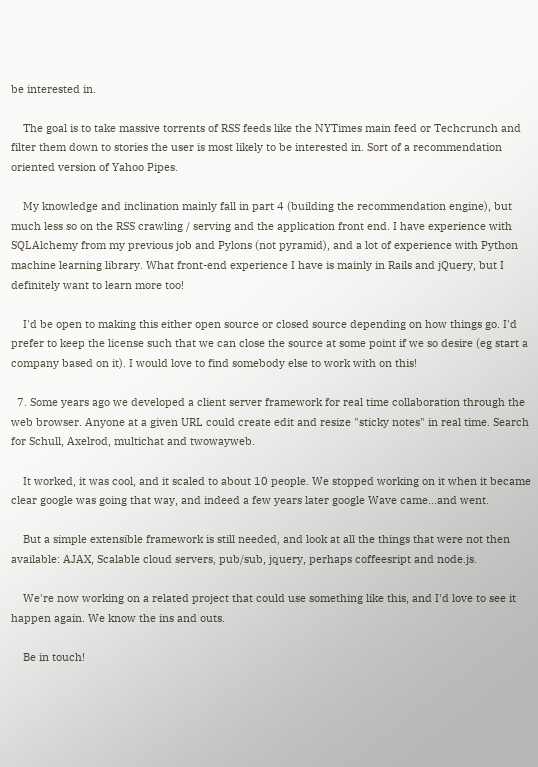be interested in.

    The goal is to take massive torrents of RSS feeds like the NYTimes main feed or Techcrunch and filter them down to stories the user is most likely to be interested in. Sort of a recommendation oriented version of Yahoo Pipes.

    My knowledge and inclination mainly fall in part 4 (building the recommendation engine), but much less so on the RSS crawling / serving and the application front end. I have experience with SQLAlchemy from my previous job and Pylons (not pyramid), and a lot of experience with Python machine learning library. What front-end experience I have is mainly in Rails and jQuery, but I definitely want to learn more too!

    I'd be open to making this either open source or closed source depending on how things go. I'd prefer to keep the license such that we can close the source at some point if we so desire (eg start a company based on it). I would love to find somebody else to work with on this!

  7. Some years ago we developed a client server framework for real time collaboration through the web browser. Anyone at a given URL could create edit and resize "sticky notes" in real time. Search for Schull, Axelrod, multichat and twowayweb.

    It worked, it was cool, and it scaled to about 10 people. We stopped working on it when it became clear google was going that way, and indeed a few years later google Wave came...and went.

    But a simple extensible framework is still needed, and look at all the things that were not then available: AJAX, Scalable cloud servers, pub/sub, jquery, perhaps coffeesript and node.js.

    We're now working on a related project that could use something like this, and I'd love to see it happen again. We know the ins and outs.

    Be in touch!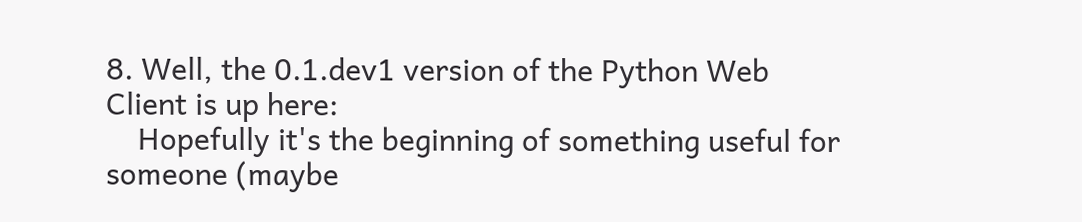8. Well, the 0.1.dev1 version of the Python Web Client is up here:
    Hopefully it's the beginning of something useful for someone (maybe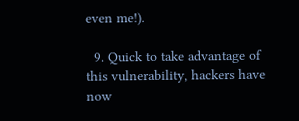even me!).

  9. Quick to take advantage of this vulnerability, hackers have now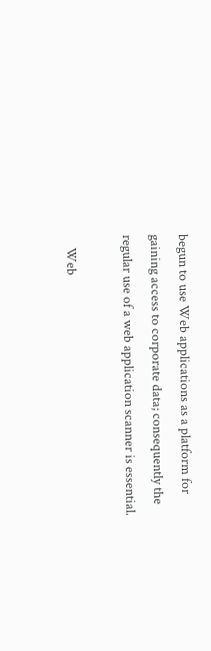begun to use Web applications as a platform for gaining access to corporate data; consequently the regular use of a web application scanner is essential.

    Web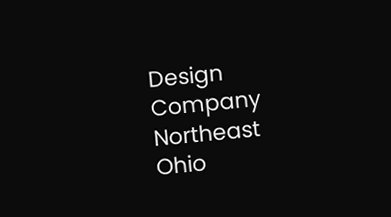Design Company Northeast Ohio